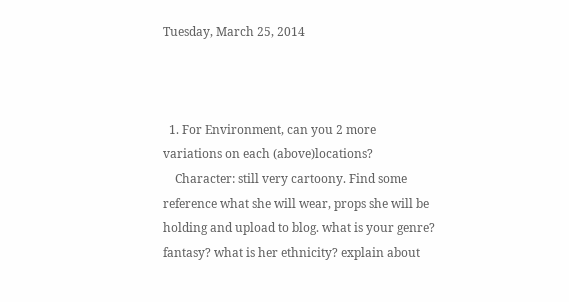Tuesday, March 25, 2014



  1. For Environment, can you 2 more variations on each (above)locations?
    Character: still very cartoony. Find some reference what she will wear, props she will be holding and upload to blog. what is your genre? fantasy? what is her ethnicity? explain about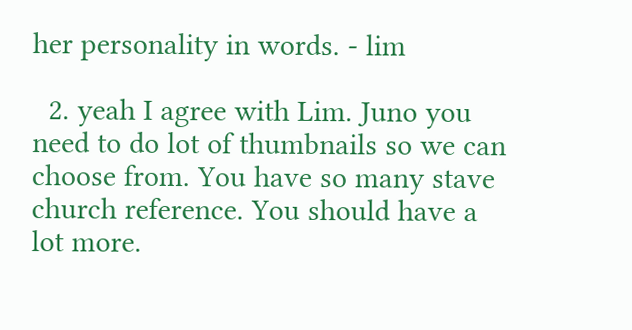her personality in words. - lim

  2. yeah I agree with Lim. Juno you need to do lot of thumbnails so we can choose from. You have so many stave church reference. You should have a lot more.